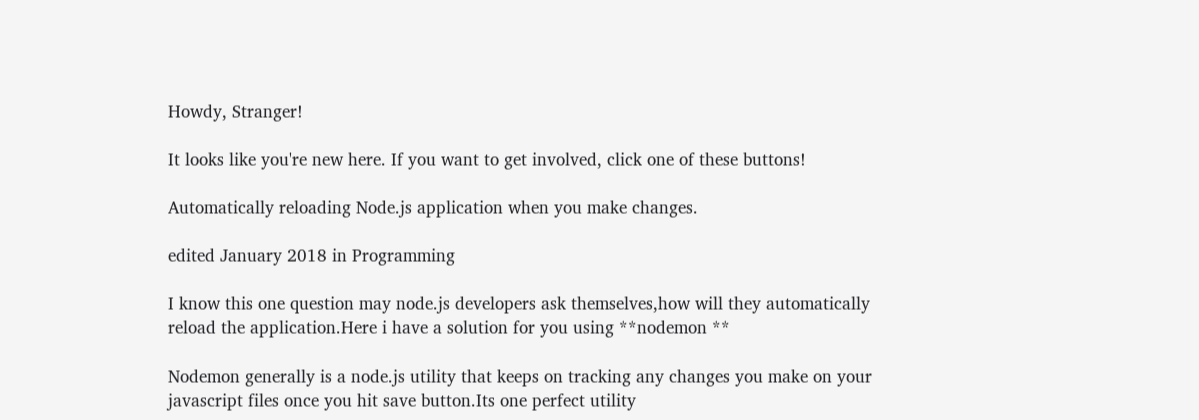Howdy, Stranger!

It looks like you're new here. If you want to get involved, click one of these buttons!

Automatically reloading Node.js application when you make changes.

edited January 2018 in Programming

I know this one question may node.js developers ask themselves,how will they automatically reload the application.Here i have a solution for you using **nodemon **

Nodemon generally is a node.js utility that keeps on tracking any changes you make on your javascript files once you hit save button.Its one perfect utility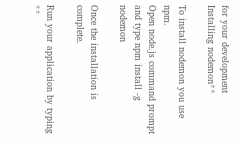for your development
Installing nodemon**

To install nodemon you use npm.
Open node.js command prompt and type npm install -g nodemon

Once the installation is complete.

Run your application by typing
**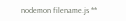nodemon filename.js **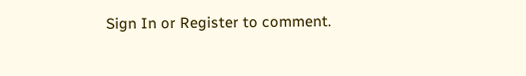Sign In or Register to comment.